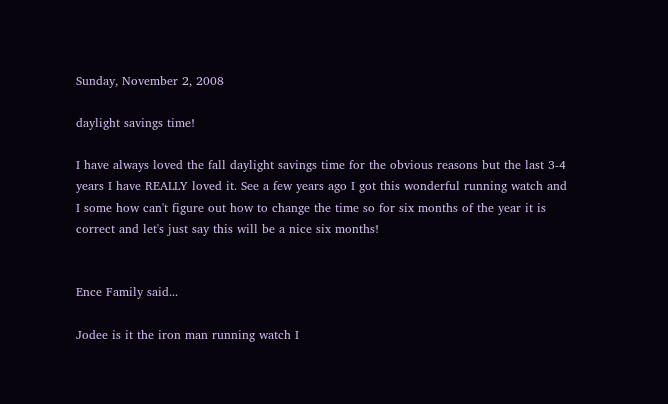Sunday, November 2, 2008

daylight savings time!

I have always loved the fall daylight savings time for the obvious reasons but the last 3-4 years I have REALLY loved it. See a few years ago I got this wonderful running watch and I some how can't figure out how to change the time so for six months of the year it is correct and let's just say this will be a nice six months!


Ence Family said...

Jodee is it the iron man running watch I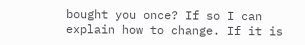bought you once? If so I can explain how to change. If it is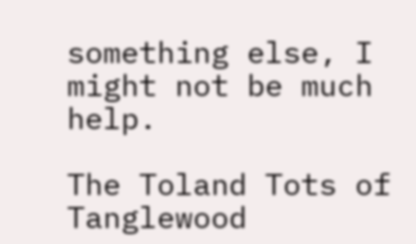something else, I might not be much help.

The Toland Tots of Tanglewood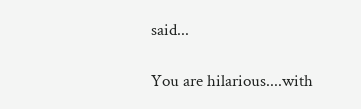said...

You are hilarious....with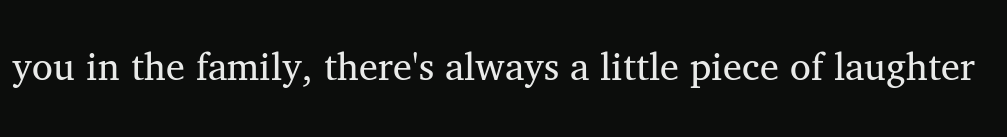you in the family, there's always a little piece of laughter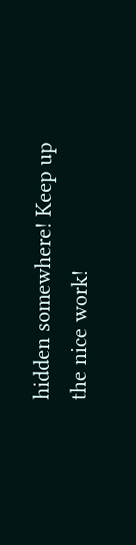hidden somewhere! Keep up the nice work!